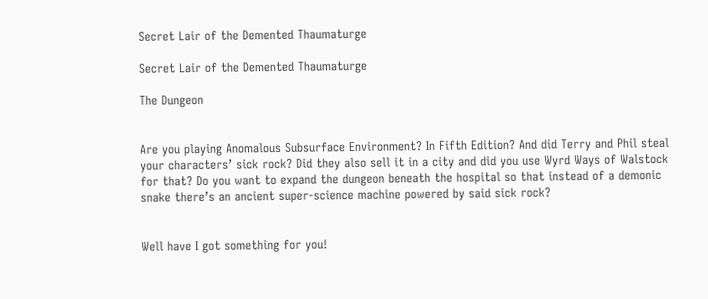Secret Lair of the Demented Thaumaturge

Secret Lair of the Demented Thaumaturge

The Dungeon


Are you playing Anomalous Subsurface Environment? In Fifth Edition? And did Terry and Phil steal your characters’ sick rock? Did they also sell it in a city and did you use Wyrd Ways of Walstock for that? Do you want to expand the dungeon beneath the hospital so that instead of a demonic snake there’s an ancient super-science machine powered by said sick rock?


Well have I got something for you!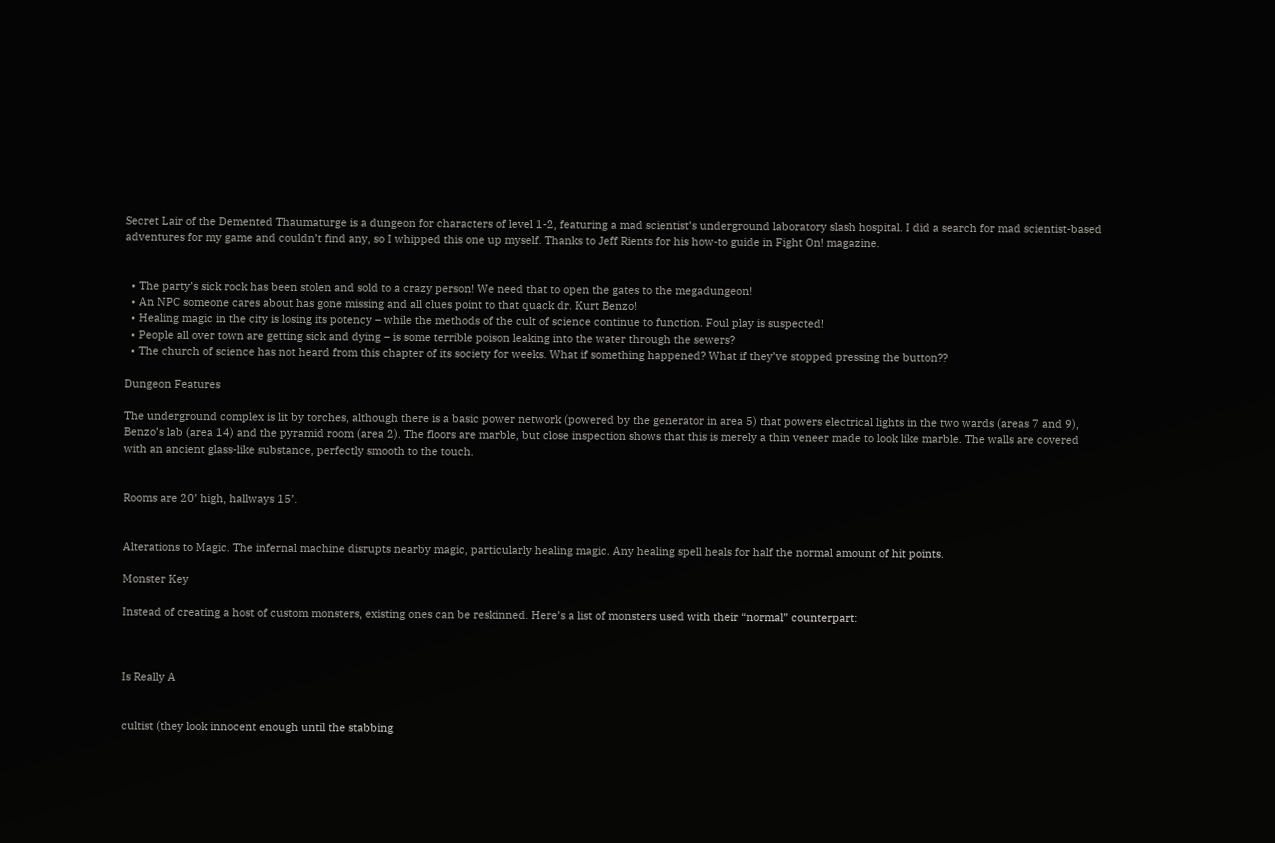Secret Lair of the Demented Thaumaturge is a dungeon for characters of level 1-2, featuring a mad scientist’s underground laboratory slash hospital. I did a search for mad scientist-based adventures for my game and couldn’t find any, so I whipped this one up myself. Thanks to Jeff Rients for his how-to guide in Fight On! magazine.


  • The party’s sick rock has been stolen and sold to a crazy person! We need that to open the gates to the megadungeon!
  • An NPC someone cares about has gone missing and all clues point to that quack dr. Kurt Benzo!
  • Healing magic in the city is losing its potency – while the methods of the cult of science continue to function. Foul play is suspected!
  • People all over town are getting sick and dying – is some terrible poison leaking into the water through the sewers?
  • The church of science has not heard from this chapter of its society for weeks. What if something happened? What if they’ve stopped pressing the button??

Dungeon Features

The underground complex is lit by torches, although there is a basic power network (powered by the generator in area 5) that powers electrical lights in the two wards (areas 7 and 9), Benzo’s lab (area 14) and the pyramid room (area 2). The floors are marble, but close inspection shows that this is merely a thin veneer made to look like marble. The walls are covered with an ancient glass-like substance, perfectly smooth to the touch.


Rooms are 20’ high, hallways 15’.


Alterations to Magic. The infernal machine disrupts nearby magic, particularly healing magic. Any healing spell heals for half the normal amount of hit points.

Monster Key

Instead of creating a host of custom monsters, existing ones can be reskinned. Here’s a list of monsters used with their “normal” counterpart:



Is Really A


cultist (they look innocent enough until the stabbing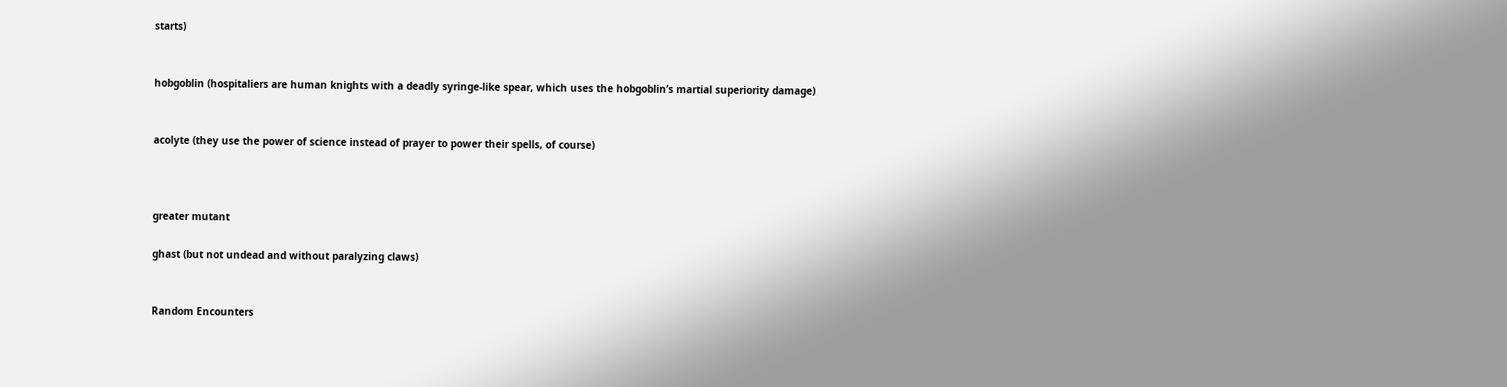starts)


hobgoblin (hospitaliers are human knights with a deadly syringe-like spear, which uses the hobgoblin’s martial superiority damage)


acolyte (they use the power of science instead of prayer to power their spells, of course)



greater mutant

ghast (but not undead and without paralyzing claws)


Random Encounters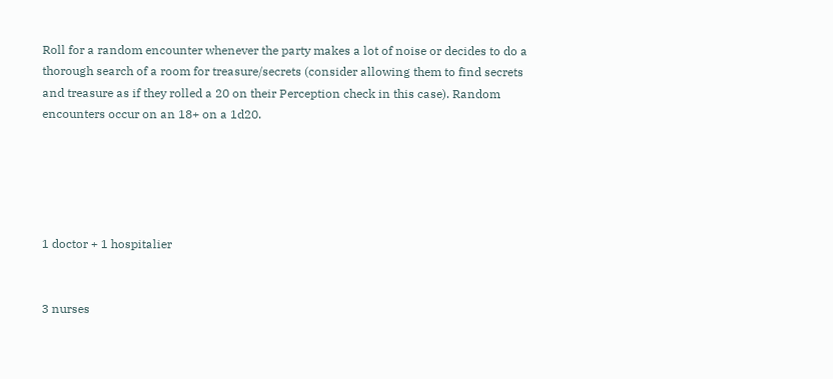Roll for a random encounter whenever the party makes a lot of noise or decides to do a thorough search of a room for treasure/secrets (consider allowing them to find secrets and treasure as if they rolled a 20 on their Perception check in this case). Random encounters occur on an 18+ on a 1d20.





1 doctor + 1 hospitalier


3 nurses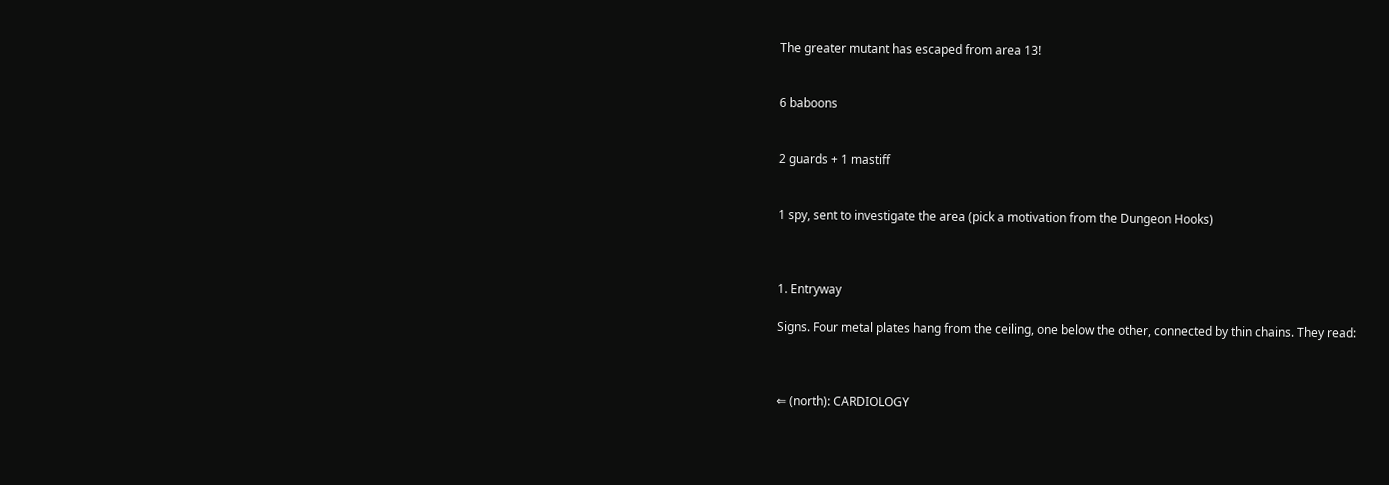The greater mutant has escaped from area 13!


6 baboons


2 guards + 1 mastiff


1 spy, sent to investigate the area (pick a motivation from the Dungeon Hooks)



1. Entryway

Signs. Four metal plates hang from the ceiling, one below the other, connected by thin chains. They read:



⇐ (north): CARDIOLOGY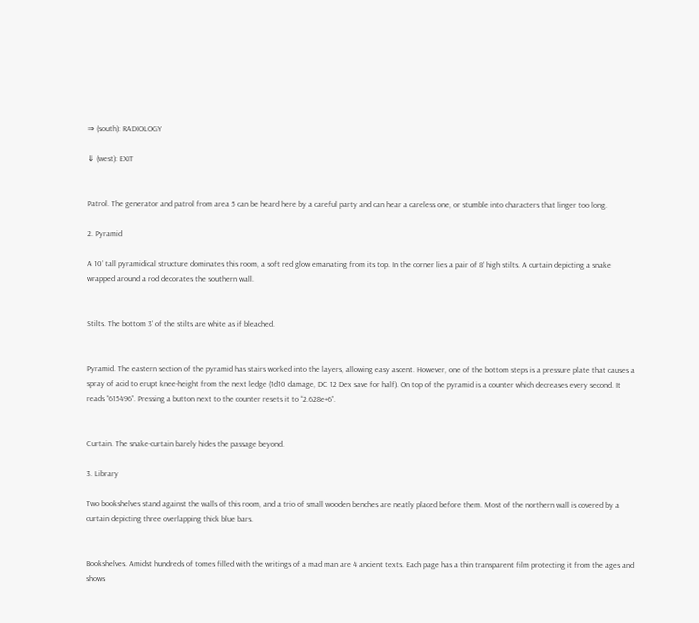⇒ (south): RADIOLOGY

⇓ (west): EXIT


Patrol. The generator and patrol from area 5 can be heard here by a careful party and can hear a careless one, or stumble into characters that linger too long.

2. Pyramid

A 10’ tall pyramidical structure dominates this room, a soft red glow emanating from its top. In the corner lies a pair of 8’ high stilts. A curtain depicting a snake wrapped around a rod decorates the southern wall.


Stilts. The bottom 3’ of the stilts are white as if bleached.


Pyramid. The eastern section of the pyramid has stairs worked into the layers, allowing easy ascent. However, one of the bottom steps is a pressure plate that causes a spray of acid to erupt knee-height from the next ledge (1d10 damage, DC 12 Dex save for half). On top of the pyramid is a counter which decreases every second. It reads “615496”. Pressing a button next to the counter resets it to “2.628e+6”.


Curtain. The snake-curtain barely hides the passage beyond.

3. Library

Two bookshelves stand against the walls of this room, and a trio of small wooden benches are neatly placed before them. Most of the northern wall is covered by a curtain depicting three overlapping thick blue bars.


Bookshelves. Amidst hundreds of tomes filled with the writings of a mad man are 4 ancient texts. Each page has a thin transparent film protecting it from the ages and shows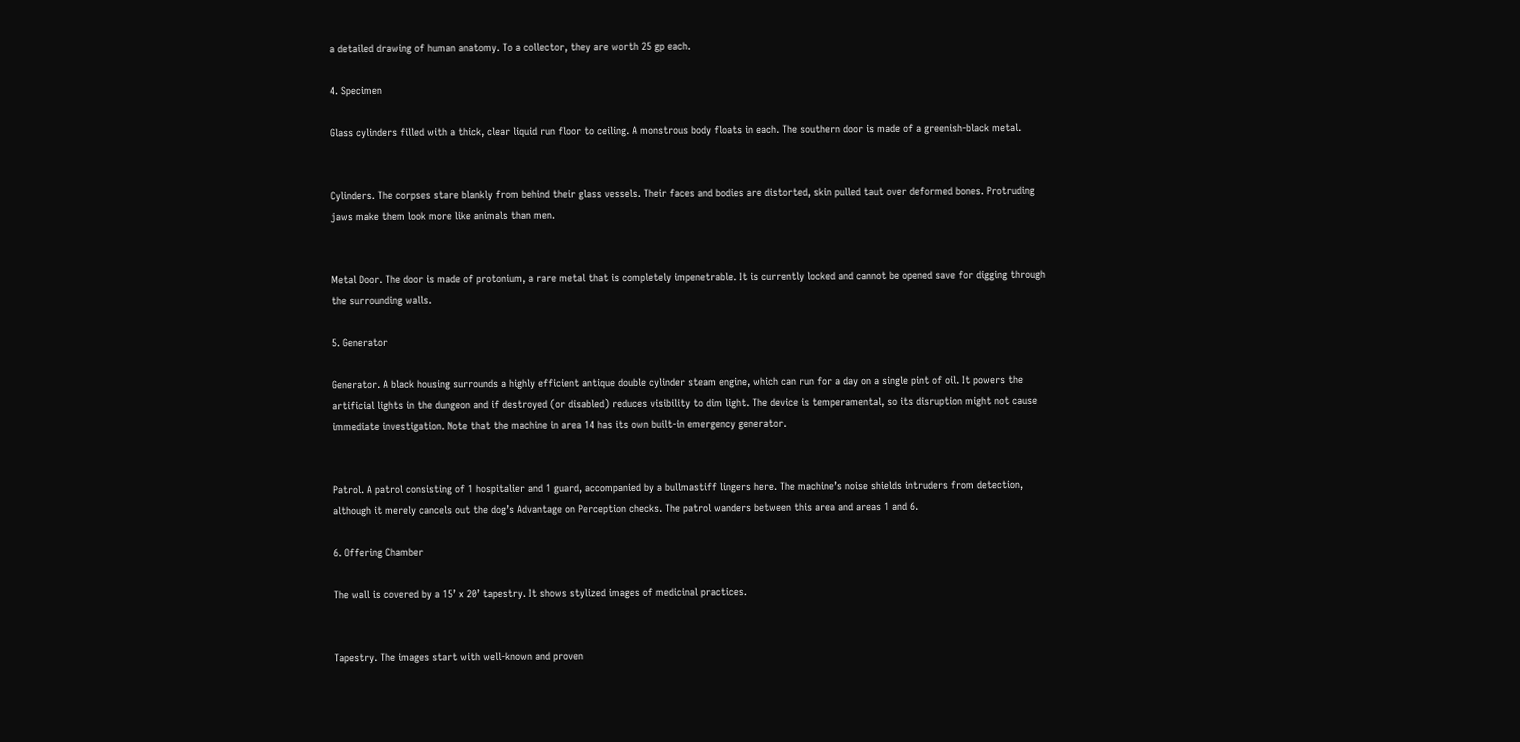a detailed drawing of human anatomy. To a collector, they are worth 25 gp each.

4. Specimen

Glass cylinders filled with a thick, clear liquid run floor to ceiling. A monstrous body floats in each. The southern door is made of a greenish-black metal.


Cylinders. The corpses stare blankly from behind their glass vessels. Their faces and bodies are distorted, skin pulled taut over deformed bones. Protruding jaws make them look more like animals than men.


Metal Door. The door is made of protonium, a rare metal that is completely impenetrable. It is currently locked and cannot be opened save for digging through the surrounding walls.

5. Generator

Generator. A black housing surrounds a highly efficient antique double cylinder steam engine, which can run for a day on a single pint of oil. It powers the artificial lights in the dungeon and if destroyed (or disabled) reduces visibility to dim light. The device is temperamental, so its disruption might not cause immediate investigation. Note that the machine in area 14 has its own built-in emergency generator.


Patrol. A patrol consisting of 1 hospitalier and 1 guard, accompanied by a bullmastiff lingers here. The machine’s noise shields intruders from detection, although it merely cancels out the dog’s Advantage on Perception checks. The patrol wanders between this area and areas 1 and 6.

6. Offering Chamber

The wall is covered by a 15’ x 20’ tapestry. It shows stylized images of medicinal practices.


Tapestry. The images start with well-known and proven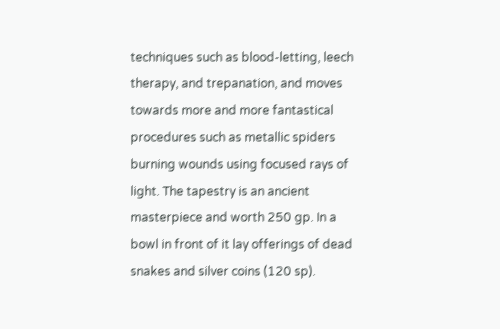techniques such as blood-letting, leech therapy, and trepanation, and moves towards more and more fantastical procedures such as metallic spiders burning wounds using focused rays of light. The tapestry is an ancient masterpiece and worth 250 gp. In a bowl in front of it lay offerings of dead snakes and silver coins (120 sp).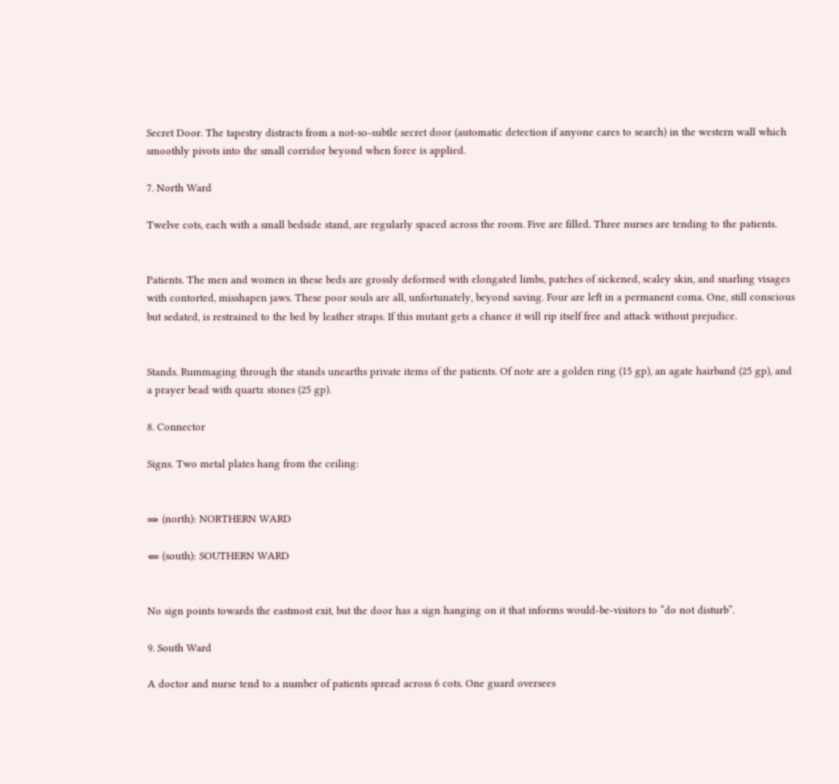Secret Door. The tapestry distracts from a not-so-subtle secret door (automatic detection if anyone cares to search) in the western wall which smoothly pivots into the small corridor beyond when force is applied.

7. North Ward

Twelve cots, each with a small bedside stand, are regularly spaced across the room. Five are filled. Three nurses are tending to the patients.


Patients. The men and women in these beds are grossly deformed with elongated limbs, patches of sickened, scaley skin, and snarling visages with contorted, misshapen jaws. These poor souls are all, unfortunately, beyond saving. Four are left in a permanent coma. One, still conscious but sedated, is restrained to the bed by leather straps. If this mutant gets a chance it will rip itself free and attack without prejudice.


Stands. Rummaging through the stands unearths private items of the patients. Of note are a golden ring (15 gp), an agate hairband (25 gp), and a prayer bead with quartz stones (25 gp).

8. Connector

Signs. Two metal plates hang from the ceiling:


⇒ (north): NORTHERN WARD

⇐ (south): SOUTHERN WARD


No sign points towards the eastmost exit, but the door has a sign hanging on it that informs would-be-visitors to “do not disturb”.

9. South Ward

A doctor and nurse tend to a number of patients spread across 6 cots. One guard oversees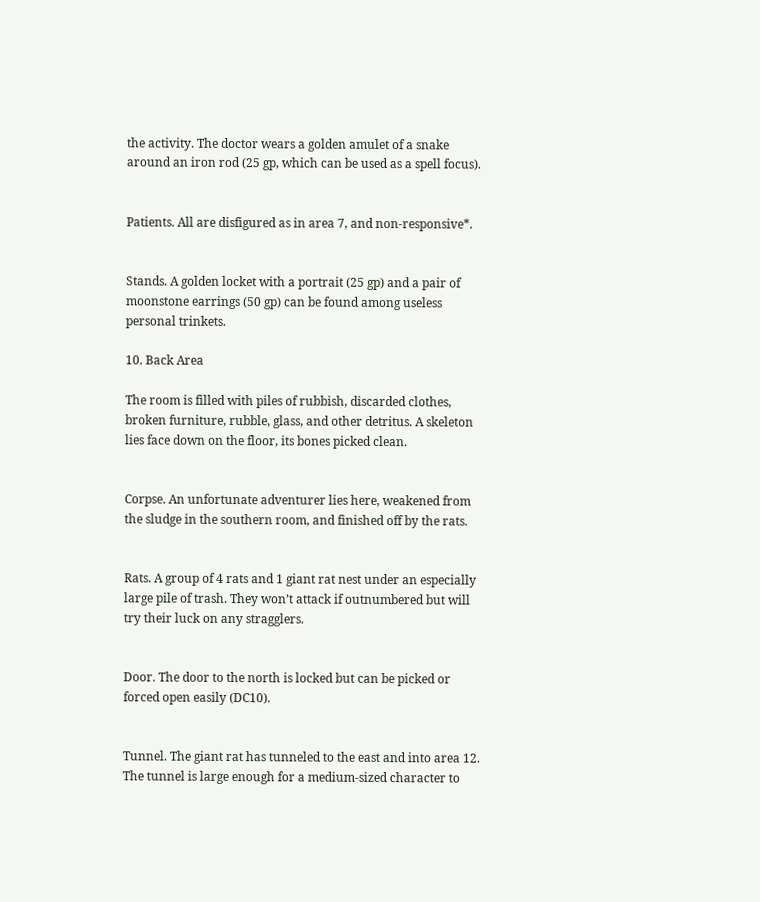the activity. The doctor wears a golden amulet of a snake around an iron rod (25 gp, which can be used as a spell focus).


Patients. All are disfigured as in area 7, and non-responsive*.


Stands. A golden locket with a portrait (25 gp) and a pair of moonstone earrings (50 gp) can be found among useless personal trinkets.

10. Back Area

The room is filled with piles of rubbish, discarded clothes, broken furniture, rubble, glass, and other detritus. A skeleton lies face down on the floor, its bones picked clean.


Corpse. An unfortunate adventurer lies here, weakened from the sludge in the southern room, and finished off by the rats.


Rats. A group of 4 rats and 1 giant rat nest under an especially large pile of trash. They won’t attack if outnumbered but will try their luck on any stragglers.


Door. The door to the north is locked but can be picked or forced open easily (DC10).


Tunnel. The giant rat has tunneled to the east and into area 12. The tunnel is large enough for a medium-sized character to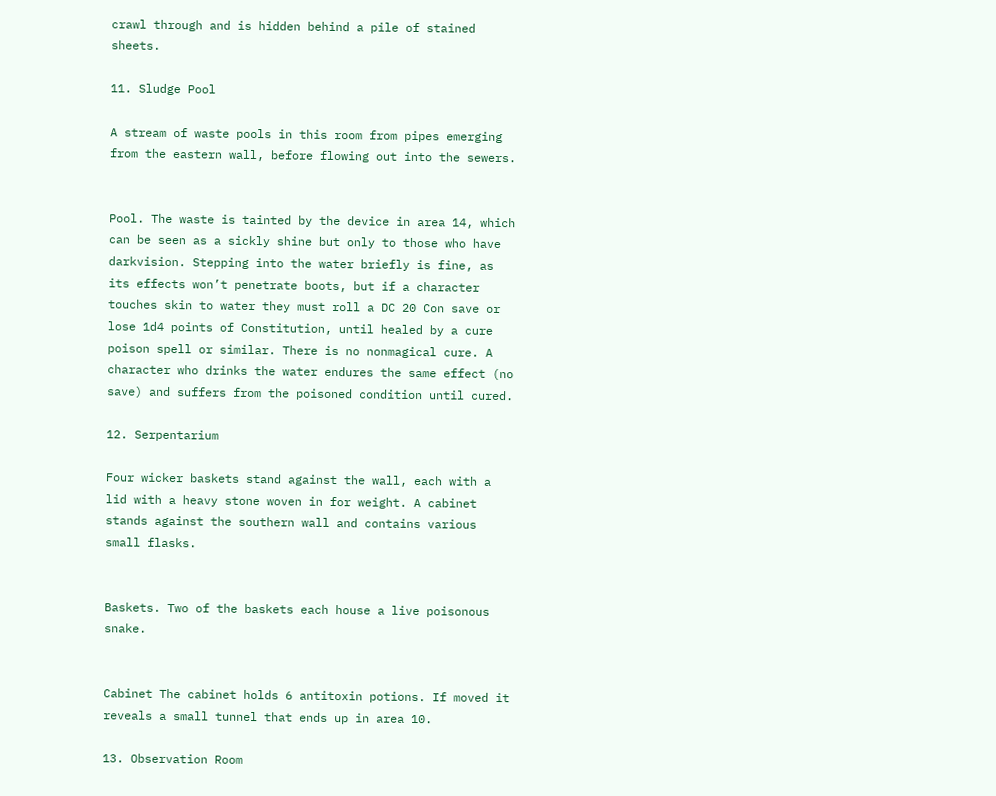crawl through and is hidden behind a pile of stained sheets.

11. Sludge Pool

A stream of waste pools in this room from pipes emerging from the eastern wall, before flowing out into the sewers.


Pool. The waste is tainted by the device in area 14, which can be seen as a sickly shine but only to those who have darkvision. Stepping into the water briefly is fine, as its effects won’t penetrate boots, but if a character touches skin to water they must roll a DC 20 Con save or lose 1d4 points of Constitution, until healed by a cure poison spell or similar. There is no nonmagical cure. A character who drinks the water endures the same effect (no save) and suffers from the poisoned condition until cured.

12. Serpentarium

Four wicker baskets stand against the wall, each with a lid with a heavy stone woven in for weight. A cabinet stands against the southern wall and contains various small flasks.


Baskets. Two of the baskets each house a live poisonous snake.


Cabinet The cabinet holds 6 antitoxin potions. If moved it reveals a small tunnel that ends up in area 10.

13. Observation Room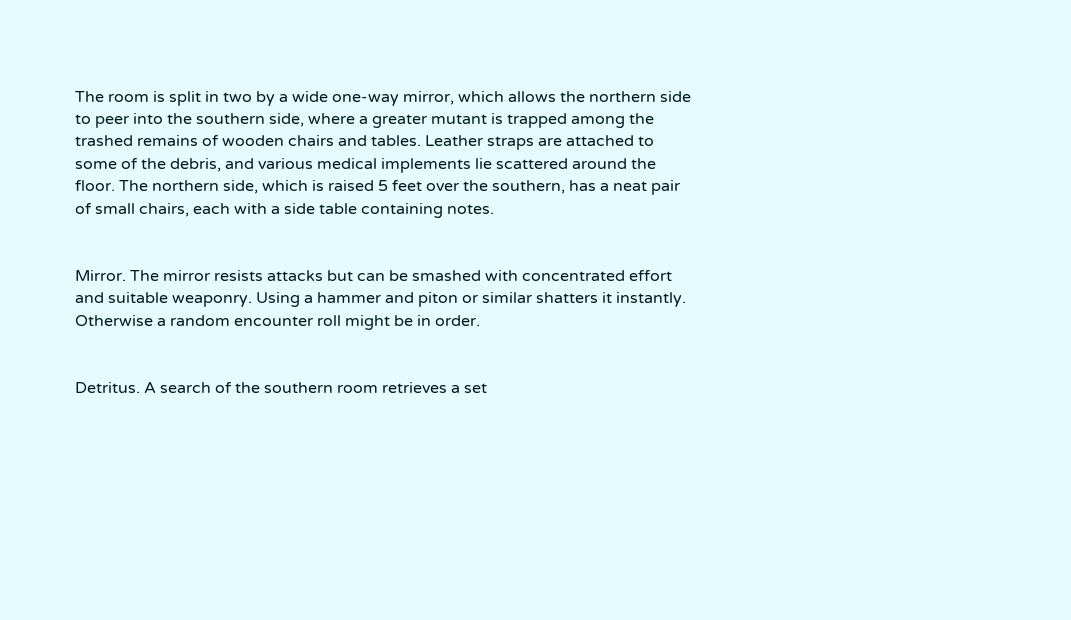The room is split in two by a wide one-way mirror, which allows the northern side to peer into the southern side, where a greater mutant is trapped among the trashed remains of wooden chairs and tables. Leather straps are attached to some of the debris, and various medical implements lie scattered around the floor. The northern side, which is raised 5 feet over the southern, has a neat pair of small chairs, each with a side table containing notes.


Mirror. The mirror resists attacks but can be smashed with concentrated effort and suitable weaponry. Using a hammer and piton or similar shatters it instantly. Otherwise a random encounter roll might be in order.


Detritus. A search of the southern room retrieves a set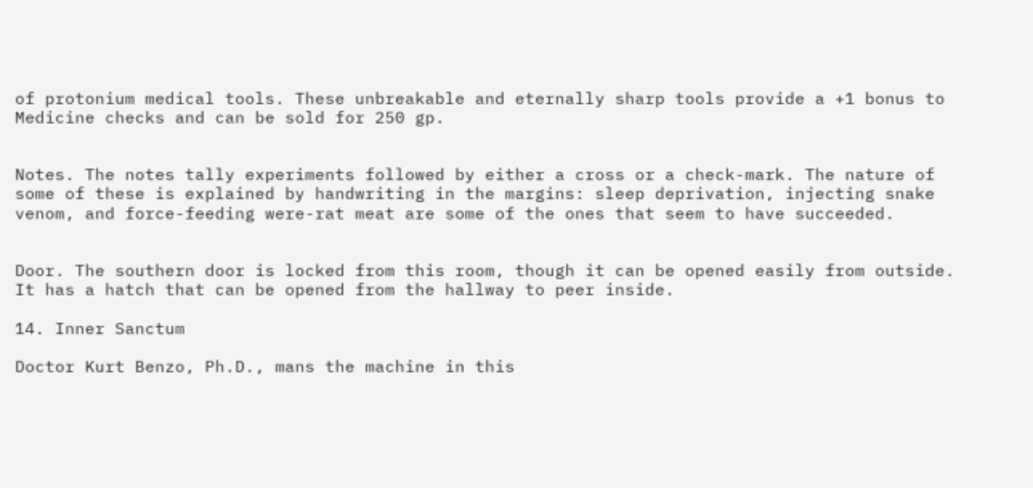of protonium medical tools. These unbreakable and eternally sharp tools provide a +1 bonus to Medicine checks and can be sold for 250 gp.


Notes. The notes tally experiments followed by either a cross or a check-mark. The nature of some of these is explained by handwriting in the margins: sleep deprivation, injecting snake venom, and force-feeding were-rat meat are some of the ones that seem to have succeeded.


Door. The southern door is locked from this room, though it can be opened easily from outside. It has a hatch that can be opened from the hallway to peer inside.

14. Inner Sanctum

Doctor Kurt Benzo, Ph.D., mans the machine in this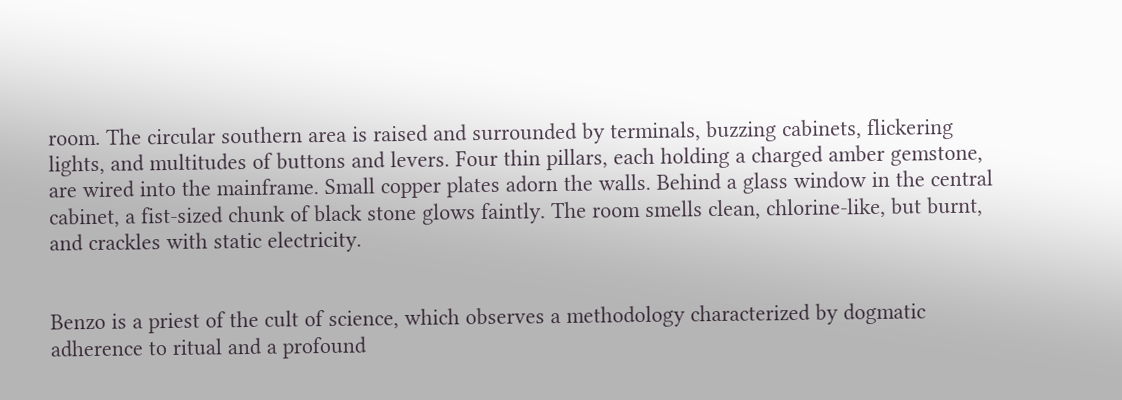room. The circular southern area is raised and surrounded by terminals, buzzing cabinets, flickering lights, and multitudes of buttons and levers. Four thin pillars, each holding a charged amber gemstone, are wired into the mainframe. Small copper plates adorn the walls. Behind a glass window in the central cabinet, a fist-sized chunk of black stone glows faintly. The room smells clean, chlorine-like, but burnt, and crackles with static electricity.


Benzo is a priest of the cult of science, which observes a methodology characterized by dogmatic adherence to ritual and a profound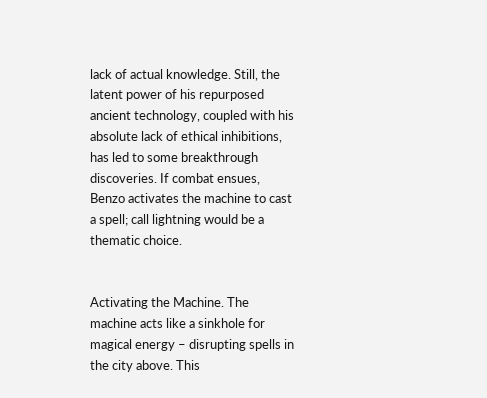lack of actual knowledge. Still, the latent power of his repurposed ancient technology, coupled with his absolute lack of ethical inhibitions, has led to some breakthrough discoveries. If combat ensues, Benzo activates the machine to cast a spell; call lightning would be a thematic choice.


Activating the Machine. The machine acts like a sinkhole for magical energy – disrupting spells in the city above. This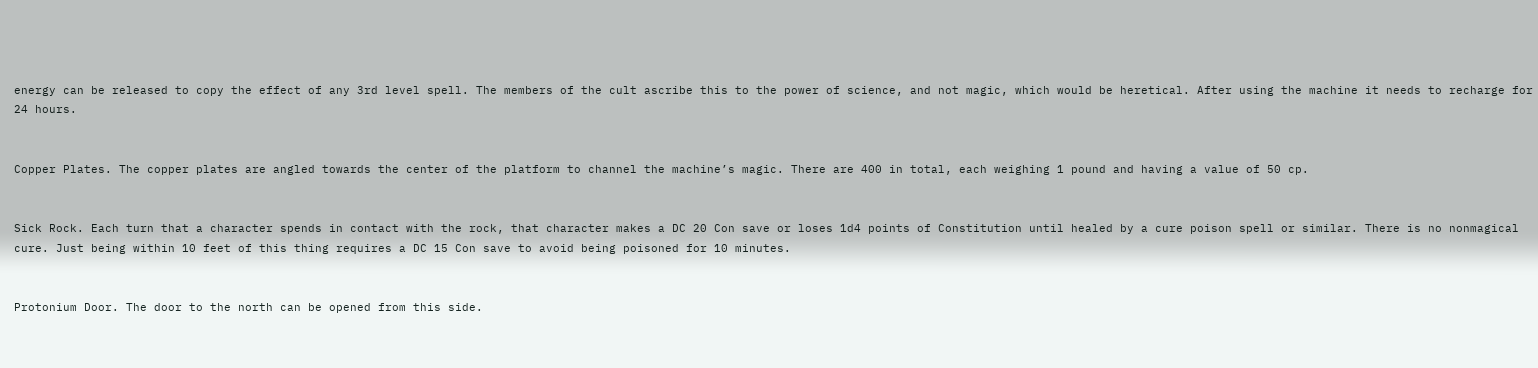energy can be released to copy the effect of any 3rd level spell. The members of the cult ascribe this to the power of science, and not magic, which would be heretical. After using the machine it needs to recharge for 24 hours.


Copper Plates. The copper plates are angled towards the center of the platform to channel the machine’s magic. There are 400 in total, each weighing 1 pound and having a value of 50 cp.


Sick Rock. Each turn that a character spends in contact with the rock, that character makes a DC 20 Con save or loses 1d4 points of Constitution until healed by a cure poison spell or similar. There is no nonmagical cure. Just being within 10 feet of this thing requires a DC 15 Con save to avoid being poisoned for 10 minutes.


Protonium Door. The door to the north can be opened from this side.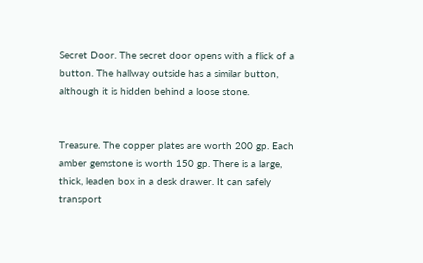Secret Door. The secret door opens with a flick of a button. The hallway outside has a similar button, although it is hidden behind a loose stone.


Treasure. The copper plates are worth 200 gp. Each amber gemstone is worth 150 gp. There is a large, thick, leaden box in a desk drawer. It can safely transport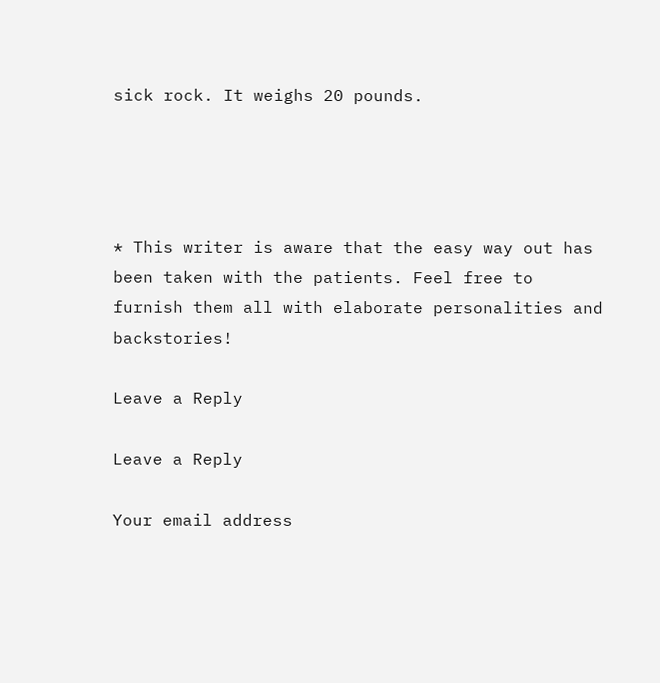sick rock. It weighs 20 pounds.




* This writer is aware that the easy way out has been taken with the patients. Feel free to furnish them all with elaborate personalities and backstories!

Leave a Reply

Leave a Reply

Your email address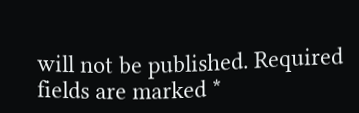will not be published. Required fields are marked *